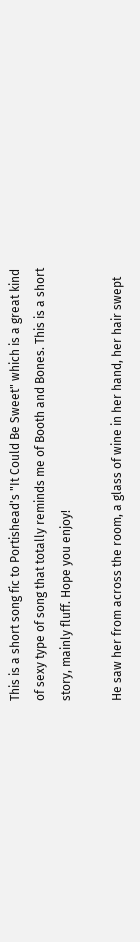This is a short song fic to Portishead's "It Could Be Sweet" which is a great kind of sexy type of song that totally reminds me of Booth and Bones. This is a short story, mainly fluff. Hope you enjoy!

He saw her from across the room, a glass of wine in her hand, her hair swept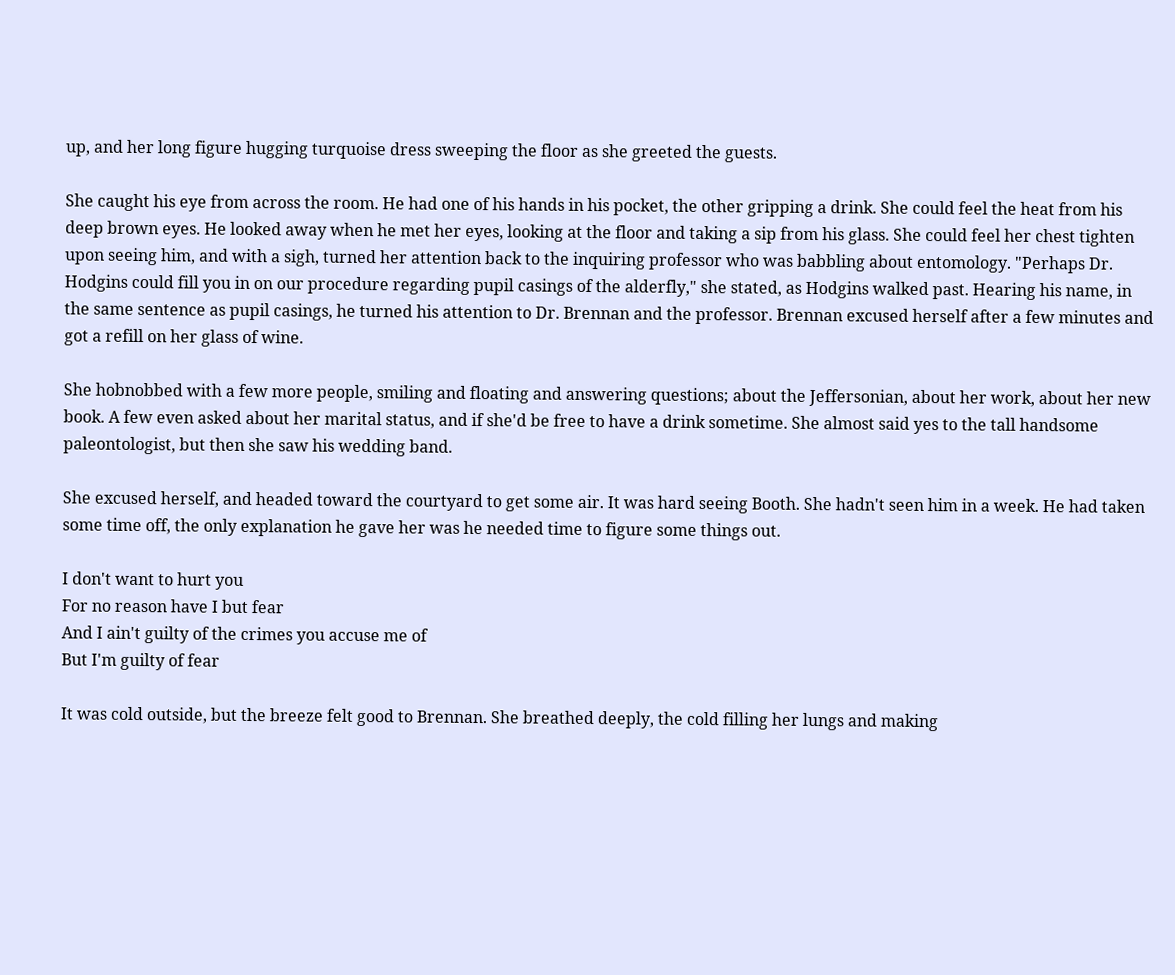up, and her long figure hugging turquoise dress sweeping the floor as she greeted the guests.

She caught his eye from across the room. He had one of his hands in his pocket, the other gripping a drink. She could feel the heat from his deep brown eyes. He looked away when he met her eyes, looking at the floor and taking a sip from his glass. She could feel her chest tighten upon seeing him, and with a sigh, turned her attention back to the inquiring professor who was babbling about entomology. "Perhaps Dr. Hodgins could fill you in on our procedure regarding pupil casings of the alderfly," she stated, as Hodgins walked past. Hearing his name, in the same sentence as pupil casings, he turned his attention to Dr. Brennan and the professor. Brennan excused herself after a few minutes and got a refill on her glass of wine.

She hobnobbed with a few more people, smiling and floating and answering questions; about the Jeffersonian, about her work, about her new book. A few even asked about her marital status, and if she'd be free to have a drink sometime. She almost said yes to the tall handsome paleontologist, but then she saw his wedding band.

She excused herself, and headed toward the courtyard to get some air. It was hard seeing Booth. She hadn't seen him in a week. He had taken some time off, the only explanation he gave her was he needed time to figure some things out.

I don't want to hurt you
For no reason have I but fear
And I ain't guilty of the crimes you accuse me of
But I'm guilty of fear

It was cold outside, but the breeze felt good to Brennan. She breathed deeply, the cold filling her lungs and making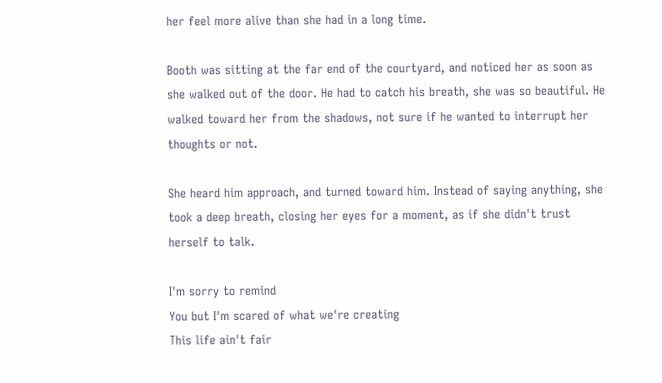her feel more alive than she had in a long time.

Booth was sitting at the far end of the courtyard, and noticed her as soon as she walked out of the door. He had to catch his breath, she was so beautiful. He walked toward her from the shadows, not sure if he wanted to interrupt her thoughts or not.

She heard him approach, and turned toward him. Instead of saying anything, she took a deep breath, closing her eyes for a moment, as if she didn't trust herself to talk.

I'm sorry to remind
You but I'm scared of what we're creating
This life ain't fair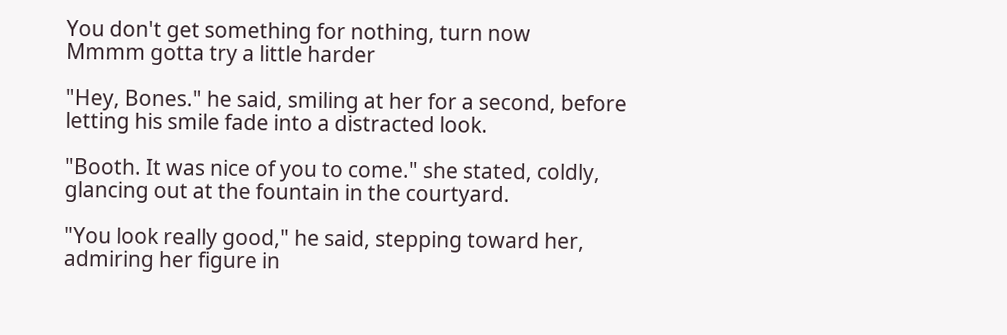You don't get something for nothing, turn now
Mmmm gotta try a little harder

"Hey, Bones." he said, smiling at her for a second, before letting his smile fade into a distracted look.

"Booth. It was nice of you to come." she stated, coldly, glancing out at the fountain in the courtyard.

"You look really good," he said, stepping toward her, admiring her figure in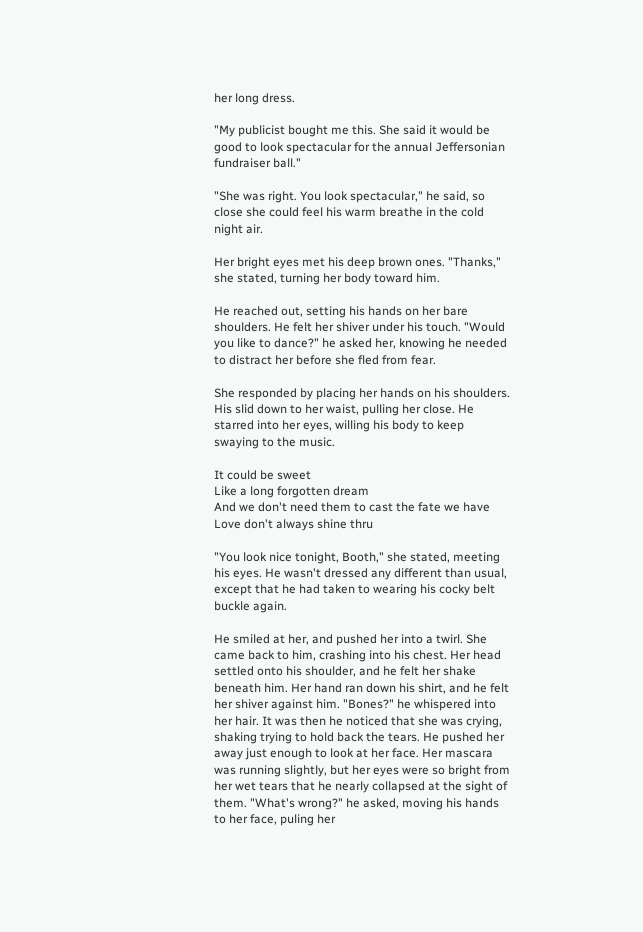her long dress.

"My publicist bought me this. She said it would be good to look spectacular for the annual Jeffersonian fundraiser ball."

"She was right. You look spectacular," he said, so close she could feel his warm breathe in the cold night air.

Her bright eyes met his deep brown ones. "Thanks," she stated, turning her body toward him.

He reached out, setting his hands on her bare shoulders. He felt her shiver under his touch. "Would you like to dance?" he asked her, knowing he needed to distract her before she fled from fear.

She responded by placing her hands on his shoulders. His slid down to her waist, pulling her close. He starred into her eyes, willing his body to keep swaying to the music.

It could be sweet
Like a long forgotten dream
And we don't need them to cast the fate we have
Love don't always shine thru

"You look nice tonight, Booth," she stated, meeting his eyes. He wasn't dressed any different than usual, except that he had taken to wearing his cocky belt buckle again.

He smiled at her, and pushed her into a twirl. She came back to him, crashing into his chest. Her head settled onto his shoulder, and he felt her shake beneath him. Her hand ran down his shirt, and he felt her shiver against him. "Bones?" he whispered into her hair. It was then he noticed that she was crying, shaking trying to hold back the tears. He pushed her away just enough to look at her face. Her mascara was running slightly, but her eyes were so bright from her wet tears that he nearly collapsed at the sight of them. "What's wrong?" he asked, moving his hands to her face, puling her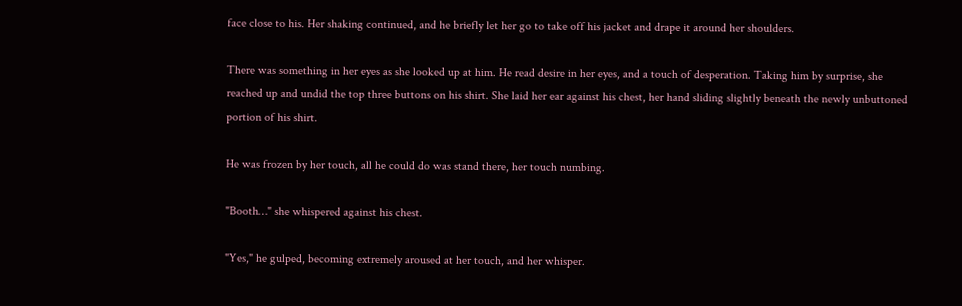face close to his. Her shaking continued, and he briefly let her go to take off his jacket and drape it around her shoulders.

There was something in her eyes as she looked up at him. He read desire in her eyes, and a touch of desperation. Taking him by surprise, she reached up and undid the top three buttons on his shirt. She laid her ear against his chest, her hand sliding slightly beneath the newly unbuttoned portion of his shirt.

He was frozen by her touch, all he could do was stand there, her touch numbing.

"Booth…" she whispered against his chest.

"Yes," he gulped, becoming extremely aroused at her touch, and her whisper.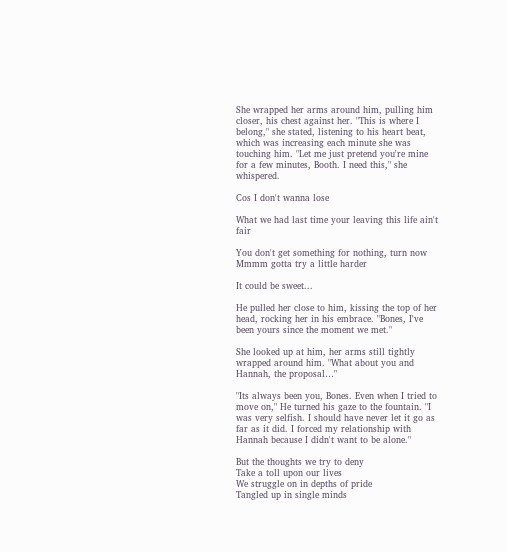She wrapped her arms around him, pulling him closer, his chest against her. "This is where I belong," she stated, listening to his heart beat, which was increasing each minute she was touching him. "Let me just pretend you're mine for a few minutes, Booth. I need this," she whispered.

Cos I don't wanna lose

What we had last time your leaving this life ain't fair

You don't get something for nothing, turn now
Mmmm gotta try a little harder

It could be sweet...

He pulled her close to him, kissing the top of her head, rocking her in his embrace. "Bones, I've been yours since the moment we met."

She looked up at him, her arms still tightly wrapped around him. "What about you and Hannah, the proposal…"

"Its always been you, Bones. Even when I tried to move on," He turned his gaze to the fountain. "I was very selfish. I should have never let it go as far as it did. I forced my relationship with Hannah because I didn't want to be alone."

But the thoughts we try to deny
Take a toll upon our lives
We struggle on in depths of pride
Tangled up in single minds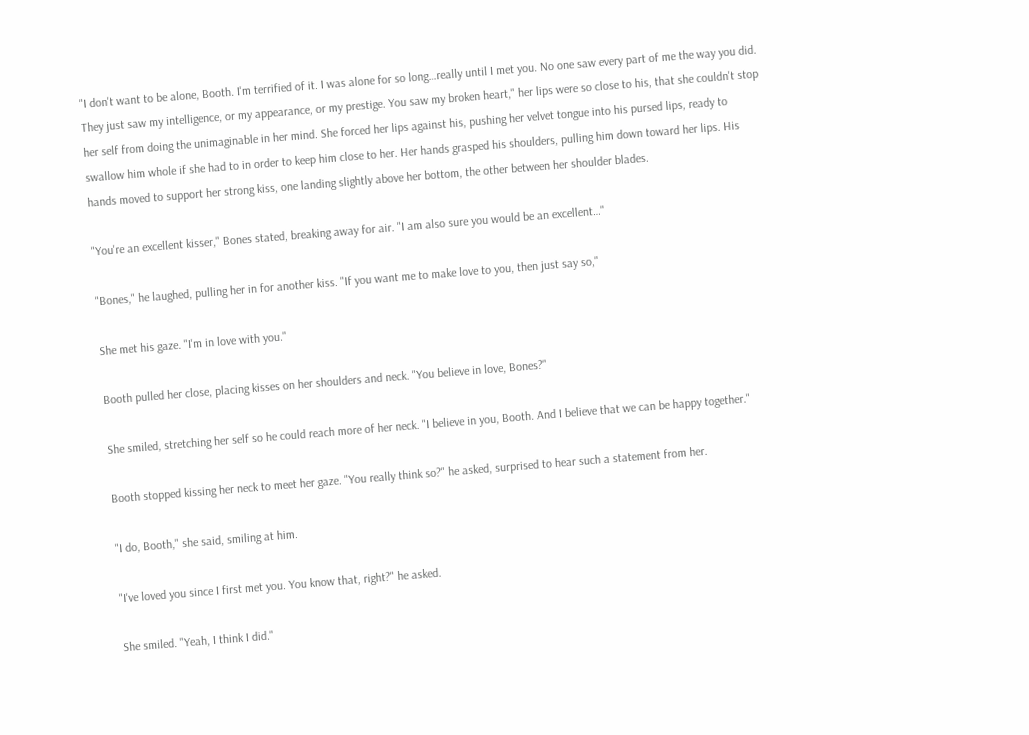"I don't want to be alone, Booth. I'm terrified of it. I was alone for so long…really until I met you. No one saw every part of me the way you did. They just saw my intelligence, or my appearance, or my prestige. You saw my broken heart," her lips were so close to his, that she couldn't stop her self from doing the unimaginable in her mind. She forced her lips against his, pushing her velvet tongue into his pursed lips, ready to swallow him whole if she had to in order to keep him close to her. Her hands grasped his shoulders, pulling him down toward her lips. His hands moved to support her strong kiss, one landing slightly above her bottom, the other between her shoulder blades.

"You're an excellent kisser," Bones stated, breaking away for air. "I am also sure you would be an excellent…"

"Bones," he laughed, pulling her in for another kiss. "If you want me to make love to you, then just say so,"

She met his gaze. "I'm in love with you."

Booth pulled her close, placing kisses on her shoulders and neck. "You believe in love, Bones?"

She smiled, stretching her self so he could reach more of her neck. "I believe in you, Booth. And I believe that we can be happy together."

Booth stopped kissing her neck to meet her gaze. "You really think so?" he asked, surprised to hear such a statement from her.

"I do, Booth," she said, smiling at him.

"I've loved you since I first met you. You know that, right?" he asked.

She smiled. "Yeah, I think I did."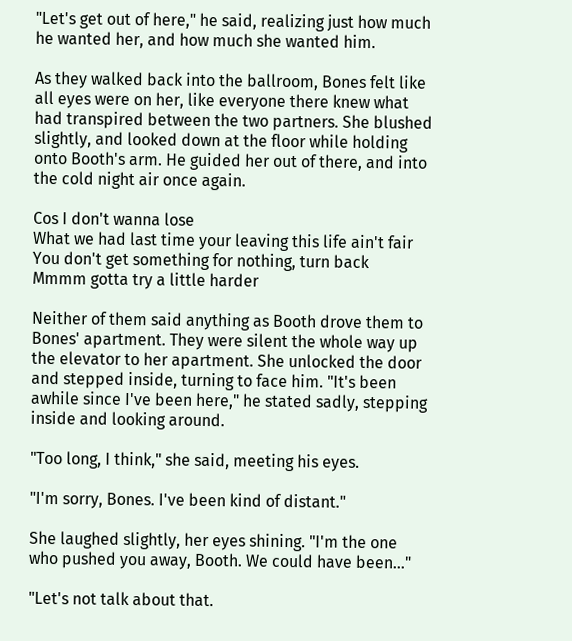"Let's get out of here," he said, realizing just how much he wanted her, and how much she wanted him.

As they walked back into the ballroom, Bones felt like all eyes were on her, like everyone there knew what had transpired between the two partners. She blushed slightly, and looked down at the floor while holding onto Booth's arm. He guided her out of there, and into the cold night air once again.

Cos I don't wanna lose
What we had last time your leaving this life ain't fair
You don't get something for nothing, turn back
Mmmm gotta try a little harder

Neither of them said anything as Booth drove them to Bones' apartment. They were silent the whole way up the elevator to her apartment. She unlocked the door and stepped inside, turning to face him. "It's been awhile since I've been here," he stated sadly, stepping inside and looking around.

"Too long, I think," she said, meeting his eyes.

"I'm sorry, Bones. I've been kind of distant."

She laughed slightly, her eyes shining. "I'm the one who pushed you away, Booth. We could have been…"

"Let's not talk about that.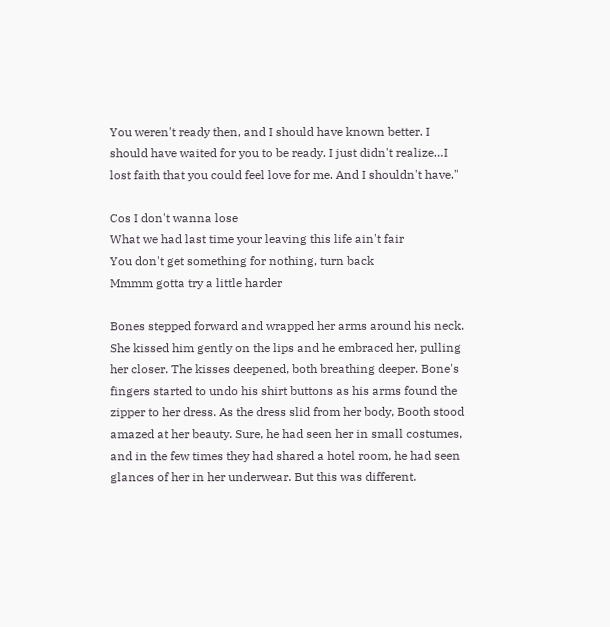You weren't ready then, and I should have known better. I should have waited for you to be ready. I just didn't realize…I lost faith that you could feel love for me. And I shouldn't have."

Cos I don't wanna lose
What we had last time your leaving this life ain't fair
You don't get something for nothing, turn back
Mmmm gotta try a little harder

Bones stepped forward and wrapped her arms around his neck. She kissed him gently on the lips and he embraced her, pulling her closer. The kisses deepened, both breathing deeper. Bone's fingers started to undo his shirt buttons as his arms found the zipper to her dress. As the dress slid from her body, Booth stood amazed at her beauty. Sure, he had seen her in small costumes, and in the few times they had shared a hotel room, he had seen glances of her in her underwear. But this was different.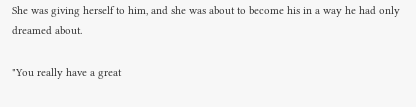She was giving herself to him, and she was about to become his in a way he had only dreamed about.

"You really have a great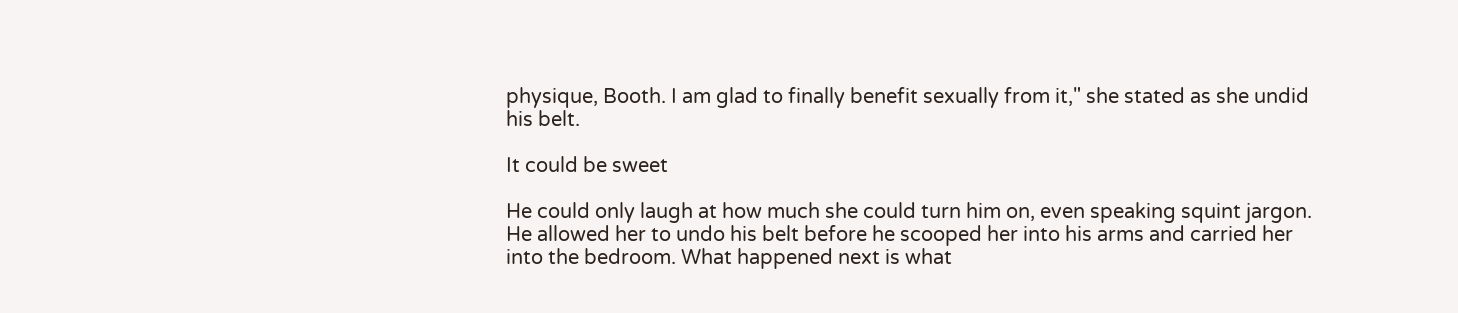physique, Booth. I am glad to finally benefit sexually from it," she stated as she undid his belt.

It could be sweet

He could only laugh at how much she could turn him on, even speaking squint jargon. He allowed her to undo his belt before he scooped her into his arms and carried her into the bedroom. What happened next is what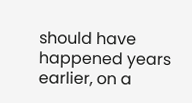should have happened years earlier, on a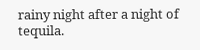rainy night after a night of tequila.